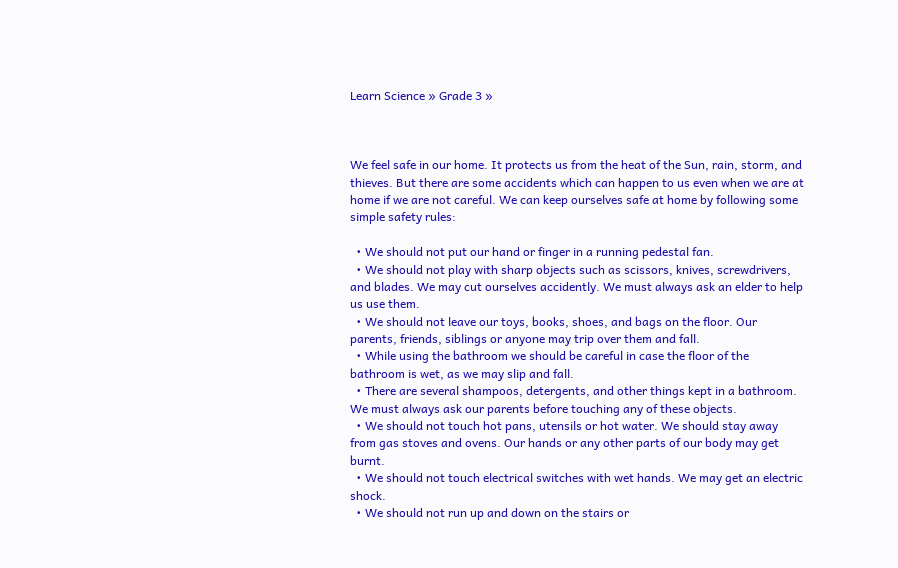Learn Science » Grade 3 »



We feel safe in our home. It protects us from the heat of the Sun, rain, storm, and thieves. But there are some accidents which can happen to us even when we are at home if we are not careful. We can keep ourselves safe at home by following some simple safety rules:

  • We should not put our hand or finger in a running pedestal fan.
  • We should not play with sharp objects such as scissors, knives, screwdrivers, and blades. We may cut ourselves accidently. We must always ask an elder to help us use them.
  • We should not leave our toys, books, shoes, and bags on the floor. Our parents, friends, siblings or anyone may trip over them and fall.
  • While using the bathroom we should be careful in case the floor of the bathroom is wet, as we may slip and fall.
  • There are several shampoos, detergents, and other things kept in a bathroom. We must always ask our parents before touching any of these objects.
  • We should not touch hot pans, utensils or hot water. We should stay away from gas stoves and ovens. Our hands or any other parts of our body may get burnt.
  • We should not touch electrical switches with wet hands. We may get an electric shock.
  • We should not run up and down on the stairs or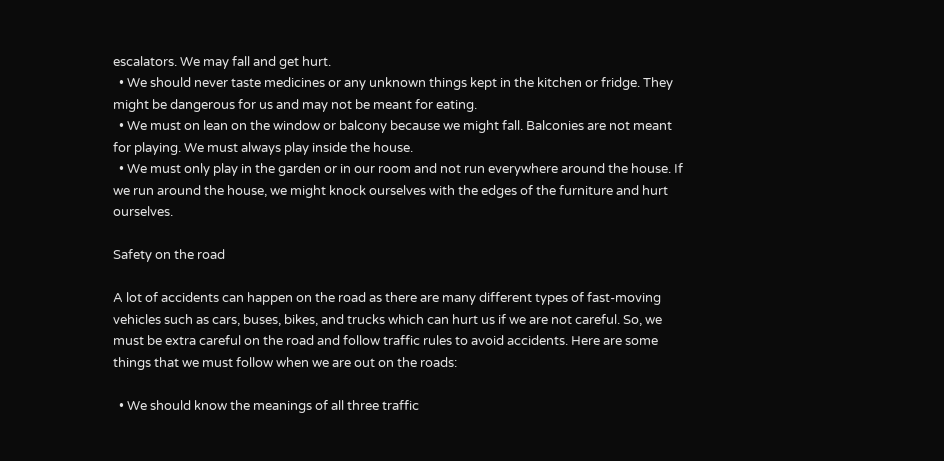escalators. We may fall and get hurt.
  • We should never taste medicines or any unknown things kept in the kitchen or fridge. They might be dangerous for us and may not be meant for eating.
  • We must on lean on the window or balcony because we might fall. Balconies are not meant for playing. We must always play inside the house.
  • We must only play in the garden or in our room and not run everywhere around the house. If we run around the house, we might knock ourselves with the edges of the furniture and hurt ourselves.

Safety on the road

A lot of accidents can happen on the road as there are many different types of fast-moving vehicles such as cars, buses, bikes, and trucks which can hurt us if we are not careful. So, we must be extra careful on the road and follow traffic rules to avoid accidents. Here are some things that we must follow when we are out on the roads:

  • We should know the meanings of all three traffic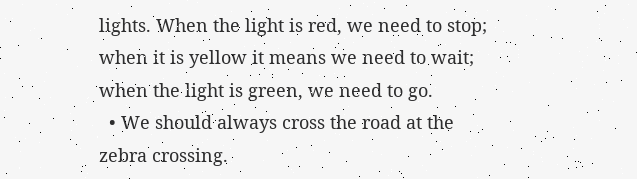lights. When the light is red, we need to stop; when it is yellow it means we need to wait; when the light is green, we need to go.
  • We should always cross the road at the zebra crossing.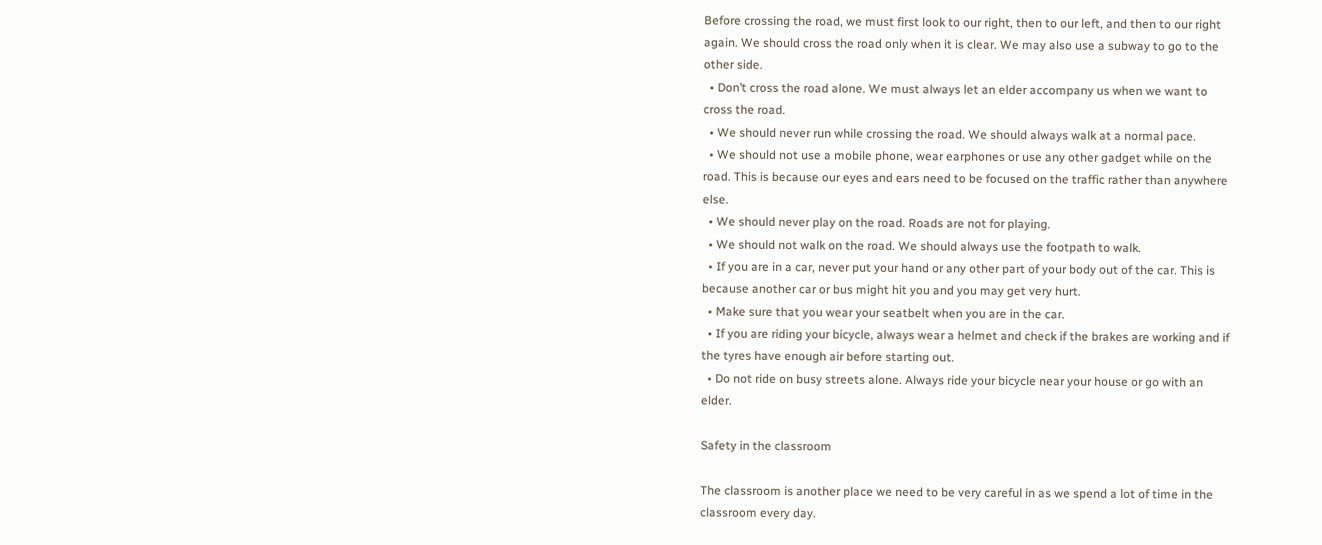Before crossing the road, we must first look to our right, then to our left, and then to our right again. We should cross the road only when it is clear. We may also use a subway to go to the other side.
  • Don’t cross the road alone. We must always let an elder accompany us when we want to cross the road.
  • We should never run while crossing the road. We should always walk at a normal pace.
  • We should not use a mobile phone, wear earphones or use any other gadget while on the road. This is because our eyes and ears need to be focused on the traffic rather than anywhere else.
  • We should never play on the road. Roads are not for playing.
  • We should not walk on the road. We should always use the footpath to walk.
  • If you are in a car, never put your hand or any other part of your body out of the car. This is because another car or bus might hit you and you may get very hurt.
  • Make sure that you wear your seatbelt when you are in the car.
  • If you are riding your bicycle, always wear a helmet and check if the brakes are working and if the tyres have enough air before starting out.
  • Do not ride on busy streets alone. Always ride your bicycle near your house or go with an elder.

Safety in the classroom

The classroom is another place we need to be very careful in as we spend a lot of time in the classroom every day.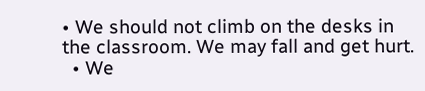• We should not climb on the desks in the classroom. We may fall and get hurt.
  • We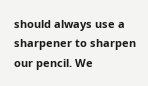should always use a sharpener to sharpen our pencil. We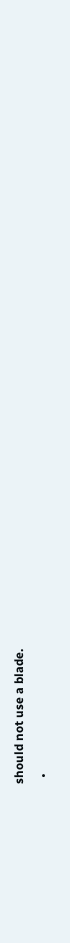should not use a blade.
  •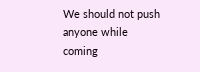We should not push anyone while coming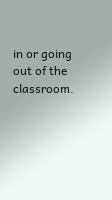in or going out of the classroom.